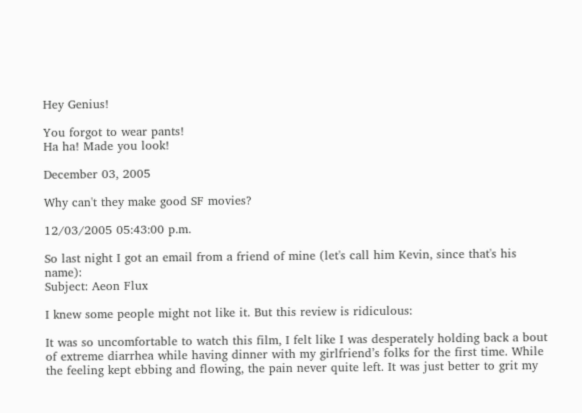Hey Genius!

You forgot to wear pants!
Ha ha! Made you look!

December 03, 2005

Why can't they make good SF movies?

12/03/2005 05:43:00 p.m.

So last night I got an email from a friend of mine (let's call him Kevin, since that's his name):
Subject: Aeon Flux

I knew some people might not like it. But this review is ridiculous:

It was so uncomfortable to watch this film, I felt like I was desperately holding back a bout of extreme diarrhea while having dinner with my girlfriend’s folks for the first time. While the feeling kept ebbing and flowing, the pain never quite left. It was just better to grit my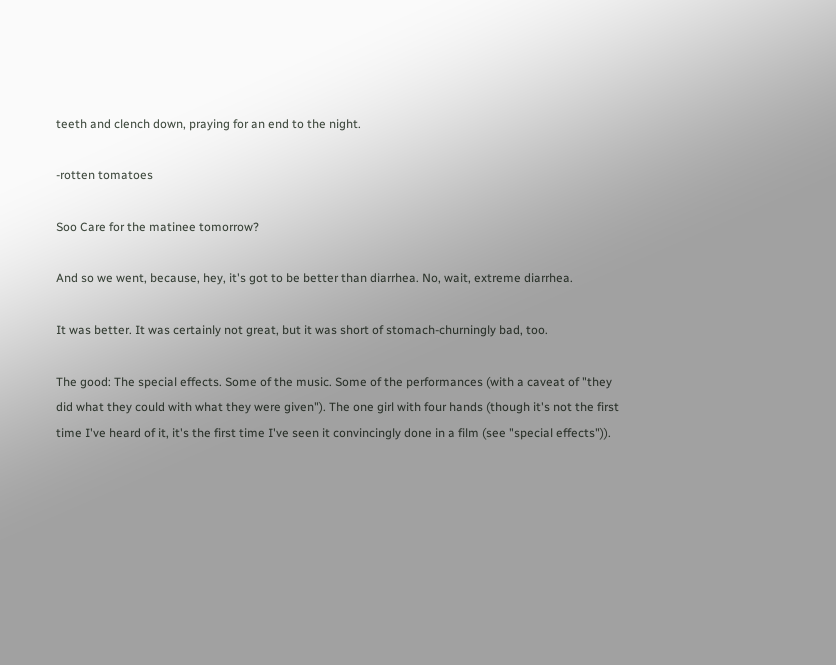teeth and clench down, praying for an end to the night.

-rotten tomatoes

Soo Care for the matinee tomorrow?

And so we went, because, hey, it's got to be better than diarrhea. No, wait, extreme diarrhea.

It was better. It was certainly not great, but it was short of stomach-churningly bad, too.

The good: The special effects. Some of the music. Some of the performances (with a caveat of "they did what they could with what they were given"). The one girl with four hands (though it's not the first time I've heard of it, it's the first time I've seen it convincingly done in a film (see "special effects")).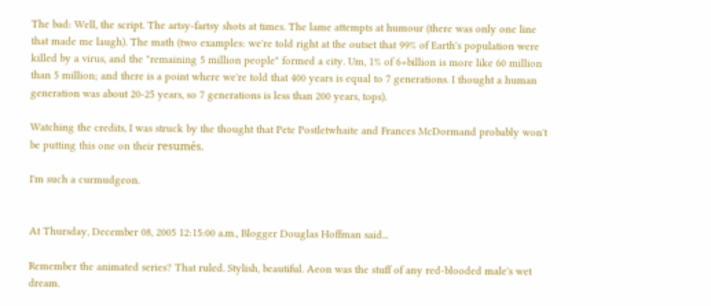The bad: Well, the script. The artsy-fartsy shots at times. The lame attempts at humour (there was only one line that made me laugh). The math (two examples: we're told right at the outset that 99% of Earth's population were killed by a virus, and the "remaining 5 million people" formed a city. Um, 1% of 6+billion is more like 60 million than 5 million; and there is a point where we're told that 400 years is equal to 7 generations. I thought a human generation was about 20-25 years, so 7 generations is less than 200 years, tops).

Watching the credits, I was struck by the thought that Pete Postletwhaite and Frances McDormand probably won't be putting this one on their resumés.

I'm such a curmudgeon.


At Thursday, December 08, 2005 12:15:00 a.m., Blogger Douglas Hoffman said...

Remember the animated series? That ruled. Stylish, beautiful. Aeon was the stuff of any red-blooded male's wet dream.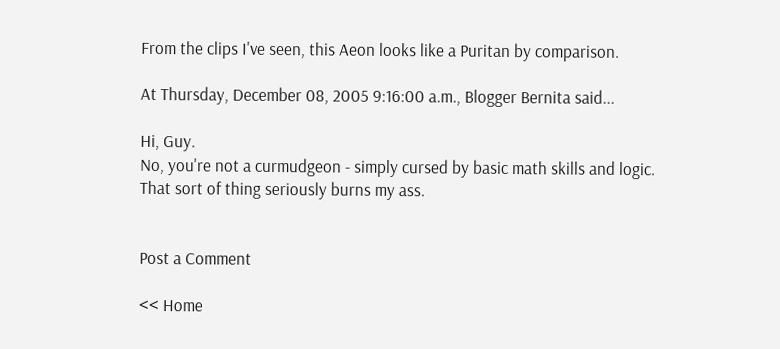From the clips I've seen, this Aeon looks like a Puritan by comparison.

At Thursday, December 08, 2005 9:16:00 a.m., Blogger Bernita said...

Hi, Guy.
No, you're not a curmudgeon - simply cursed by basic math skills and logic.
That sort of thing seriously burns my ass.


Post a Comment

<< Home